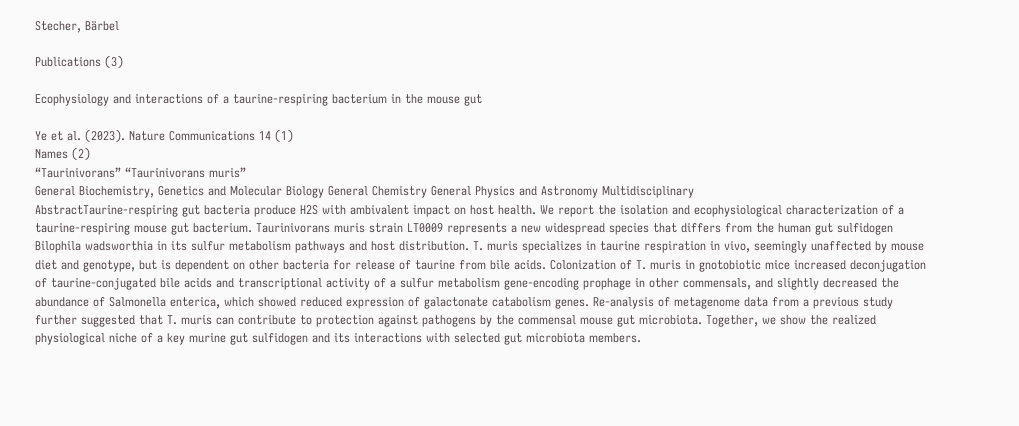Stecher, Bärbel

Publications (3)

Ecophysiology and interactions of a taurine-respiring bacterium in the mouse gut

Ye et al. (2023). Nature Communications 14 (1)
Names (2)
“Taurinivorans” “Taurinivorans muris”
General Biochemistry, Genetics and Molecular Biology General Chemistry General Physics and Astronomy Multidisciplinary
AbstractTaurine-respiring gut bacteria produce H2S with ambivalent impact on host health. We report the isolation and ecophysiological characterization of a taurine-respiring mouse gut bacterium. Taurinivorans muris strain LT0009 represents a new widespread species that differs from the human gut sulfidogen Bilophila wadsworthia in its sulfur metabolism pathways and host distribution. T. muris specializes in taurine respiration in vivo, seemingly unaffected by mouse diet and genotype, but is dependent on other bacteria for release of taurine from bile acids. Colonization of T. muris in gnotobiotic mice increased deconjugation of taurine-conjugated bile acids and transcriptional activity of a sulfur metabolism gene-encoding prophage in other commensals, and slightly decreased the abundance of Salmonella enterica, which showed reduced expression of galactonate catabolism genes. Re-analysis of metagenome data from a previous study further suggested that T. muris can contribute to protection against pathogens by the commensal mouse gut microbiota. Together, we show the realized physiological niche of a key murine gut sulfidogen and its interactions with selected gut microbiota members.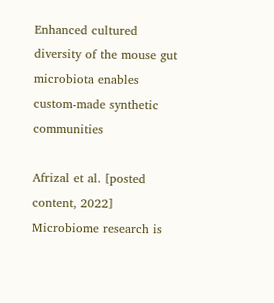Enhanced cultured diversity of the mouse gut microbiota enables custom-made synthetic communities

Afrizal et al. [posted content, 2022]
Microbiome research is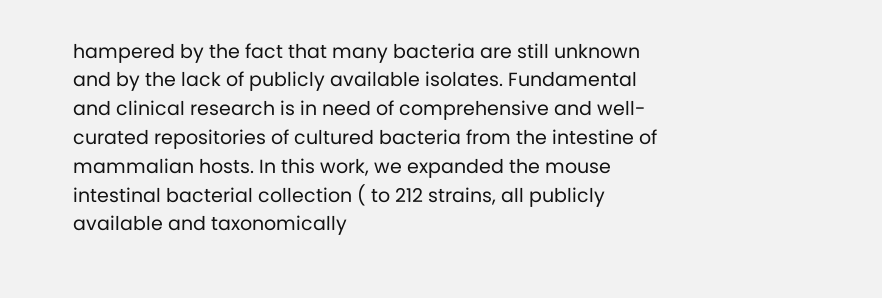hampered by the fact that many bacteria are still unknown and by the lack of publicly available isolates. Fundamental and clinical research is in need of comprehensive and well-curated repositories of cultured bacteria from the intestine of mammalian hosts. In this work, we expanded the mouse intestinal bacterial collection ( to 212 strains, all publicly available and taxonomically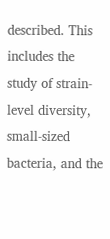described. This includes the study of strain-level diversity, small-sized bacteria, and the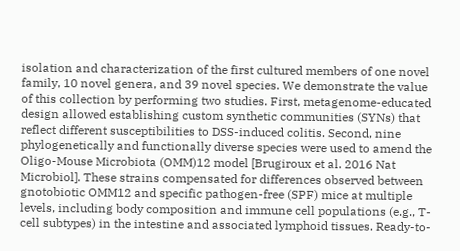isolation and characterization of the first cultured members of one novel family, 10 novel genera, and 39 novel species. We demonstrate the value of this collection by performing two studies. First, metagenome-educated design allowed establishing custom synthetic communities (SYNs) that reflect different susceptibilities to DSS-induced colitis. Second, nine phylogenetically and functionally diverse species were used to amend the Oligo-Mouse Microbiota (OMM)12 model [Brugiroux et al. 2016 Nat Microbiol]. These strains compensated for differences observed between gnotobiotic OMM12 and specific pathogen-free (SPF) mice at multiple levels, including body composition and immune cell populations (e.g., T-cell subtypes) in the intestine and associated lymphoid tissues. Ready-to-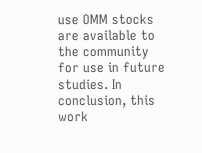use OMM stocks are available to the community for use in future studies. In conclusion, this work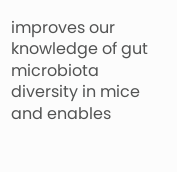improves our knowledge of gut microbiota diversity in mice and enables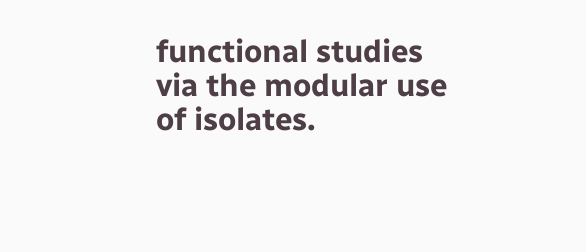functional studies via the modular use of isolates.